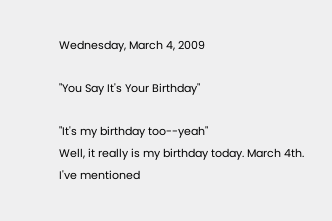Wednesday, March 4, 2009

"You Say It's Your Birthday"

"It's my birthday too--yeah"
Well, it really is my birthday today. March 4th.
I've mentioned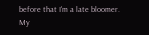before that I'm a late bloomer. My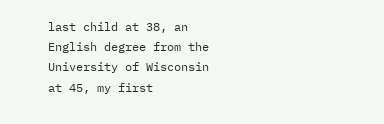last child at 38, an English degree from the University of Wisconsin at 45, my first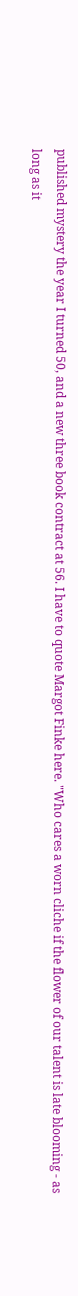published mystery the year I turned 50, and a new three book contract at 56. I have to quote Margot Finke here. "Who cares a worn cliche if the flower of our talent is late blooming - as long as it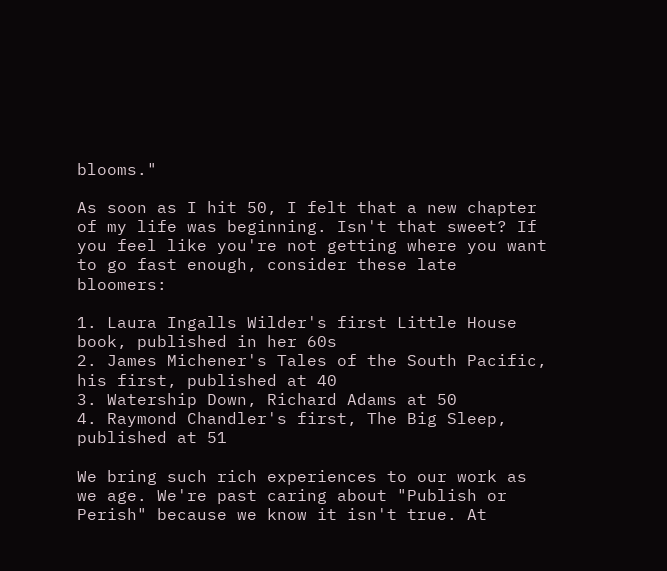blooms."

As soon as I hit 50, I felt that a new chapter of my life was beginning. Isn't that sweet? If you feel like you're not getting where you want to go fast enough, consider these late bloomers:

1. Laura Ingalls Wilder's first Little House book, published in her 60s
2. James Michener's Tales of the South Pacific, his first, published at 40
3. Watership Down, Richard Adams at 50
4. Raymond Chandler's first, The Big Sleep, published at 51

We bring such rich experiences to our work as we age. We're past caring about "Publish or Perish" because we know it isn't true. At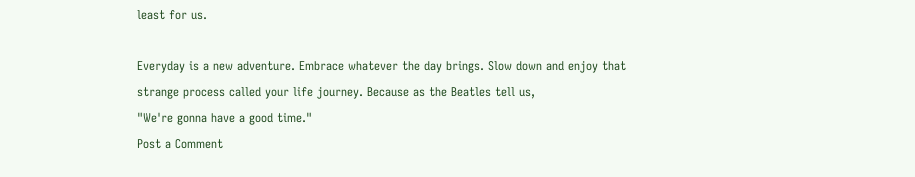least for us.

Everyday is a new adventure. Embrace whatever the day brings. Slow down and enjoy that strange process called your life journey. Because as the Beatles tell us,
"We're gonna have a good time."
Post a Comment